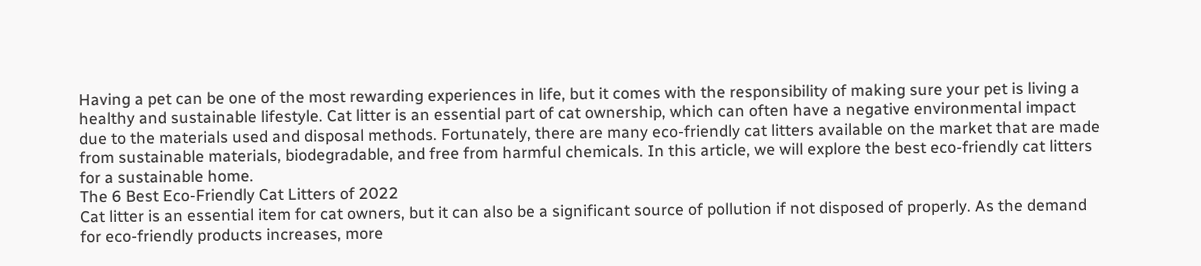Having a pet can be one of the most rewarding experiences in life, but it comes with the responsibility of making sure your pet is living a healthy and sustainable lifestyle. Cat litter is an essential part of cat ownership, which can often have a negative environmental impact due to the materials used and disposal methods. Fortunately, there are many eco-friendly cat litters available on the market that are made from sustainable materials, biodegradable, and free from harmful chemicals. In this article, we will explore the best eco-friendly cat litters for a sustainable home.
The 6 Best Eco-Friendly Cat Litters of 2022
Cat litter is an essential item for cat owners, but it can also be a significant source of pollution if not disposed of properly. As the demand for eco-friendly products increases, more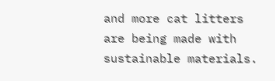and more cat litters are being made with sustainable materials.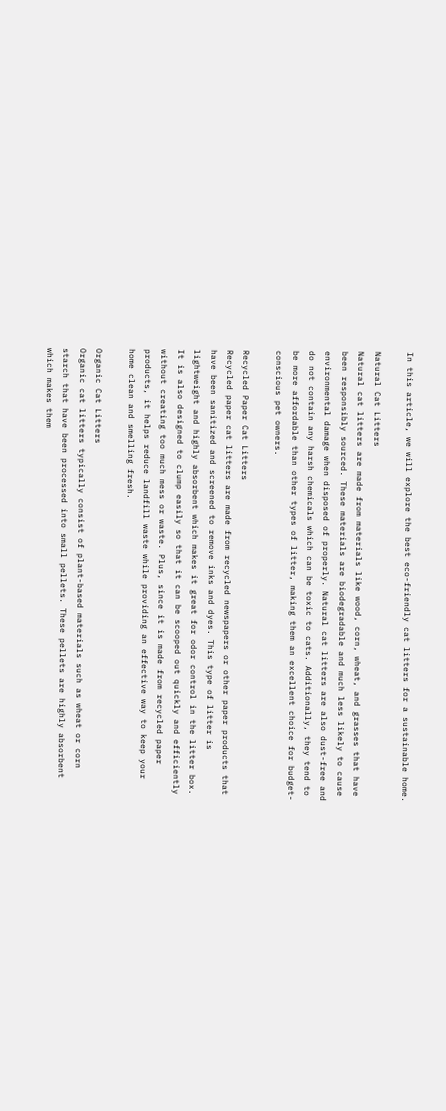In this article, we will explore the best eco-friendly cat litters for a sustainable home.

Natural Cat Litters
Natural cat litters are made from materials like wood, corn, wheat, and grasses that have been responsibly sourced. These materials are biodegradable and much less likely to cause environmental damage when disposed of properly. Natural cat litters are also dust-free and do not contain any harsh chemicals which can be toxic to cats. Additionally, they tend to be more affordable than other types of litter, making them an excellent choice for budget-conscious pet owners.

Recycled Paper Cat Litters
Recycled paper cat litters are made from recycled newspapers or other paper products that have been sanitized and screened to remove inks and dyes. This type of litter is lightweight and highly absorbent which makes it great for odor control in the litter box. It is also designed to clump easily so that it can be scooped out quickly and efficiently without creating too much mess or waste. Plus, since it is made from recycled paper products, it helps reduce landfill waste while providing an effective way to keep your home clean and smelling fresh.

Organic Cat Litters
Organic cat litters typically consist of plant-based materials such as wheat or corn starch that have been processed into small pellets. These pellets are highly absorbent which makes them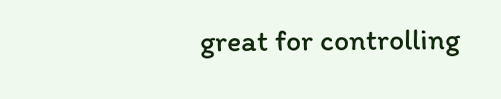great for controlling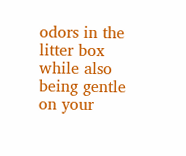odors in the litter box while also being gentle on your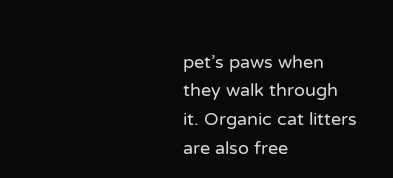pet’s paws when they walk through it. Organic cat litters are also free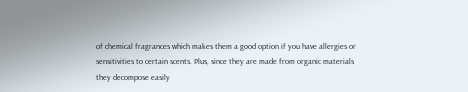of chemical fragrances which makes them a good option if you have allergies or sensitivities to certain scents. Plus, since they are made from organic materials they decompose easily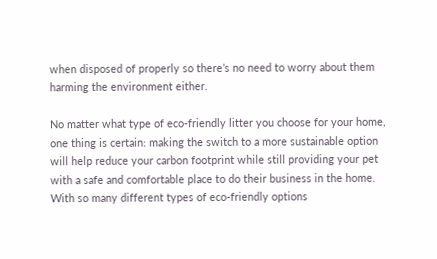when disposed of properly so there’s no need to worry about them harming the environment either.

No matter what type of eco-friendly litter you choose for your home, one thing is certain: making the switch to a more sustainable option will help reduce your carbon footprint while still providing your pet with a safe and comfortable place to do their business in the home. With so many different types of eco-friendly options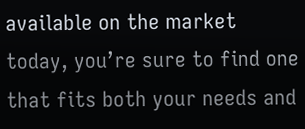available on the market today, you’re sure to find one that fits both your needs and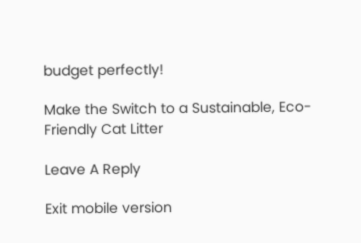budget perfectly!

Make the Switch to a Sustainable, Eco-Friendly Cat Litter

Leave A Reply

Exit mobile version